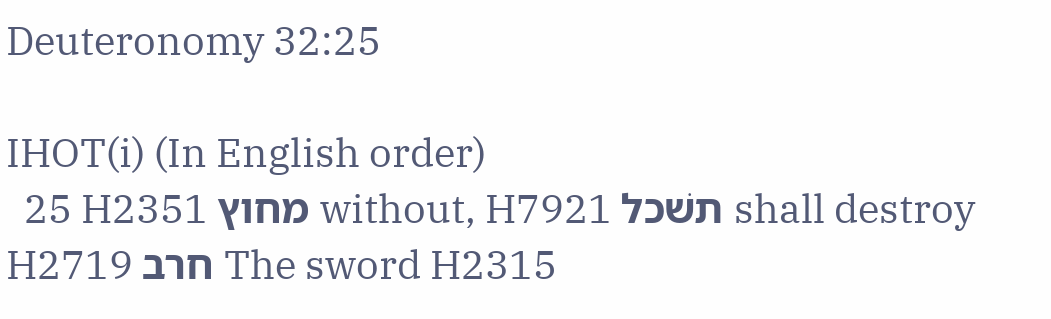Deuteronomy 32:25

IHOT(i) (In English order)
  25 H2351 מחוץ without, H7921 תשׁכל shall destroy H2719 חרב The sword H2315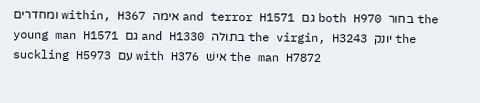ומחדרים within, H367 אימה and terror H1571 גם both H970 בחור the young man H1571 גם and H1330 בתולה the virgin, H3243 יונק the suckling H5973 עם with H376 אישׁ the man H7872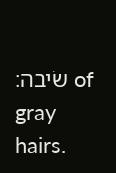שׂיבה׃ of gray hairs.